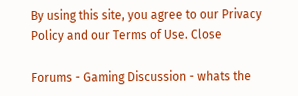By using this site, you agree to our Privacy Policy and our Terms of Use. Close

Forums - Gaming Discussion - whats the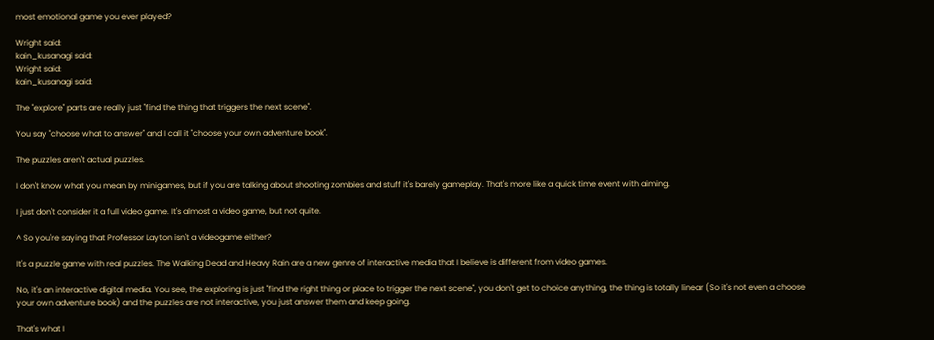most emotional game you ever played?

Wright said:
kain_kusanagi said:
Wright said:
kain_kusanagi said:

The "explore" parts are really just "find the thing that triggers the next scene".

You say "choose what to answer" and I call it "choose your own adventure book".

The puzzles aren't actual puzzles.

I don't know what you mean by minigames, but if you are talking about shooting zombies and stuff it's barely gameplay. That's more like a quick time event with aiming.

I just don't consider it a full video game. It's almost a video game, but not quite.

^ So you're saying that Professor Layton isn't a videogame either?

It's a puzzle game with real puzzles. The Walking Dead and Heavy Rain are a new genre of interactive media that I believe is different from video games.

No, it's an interactive digital media. You see, the exploring is just "find the right thing or place to trigger the next scene", you don't get to choice anything, the thing is totally linear (So it's not even a choose your own adventure book) and the puzzles are not interactive, you just answer them and keep going.

That's what I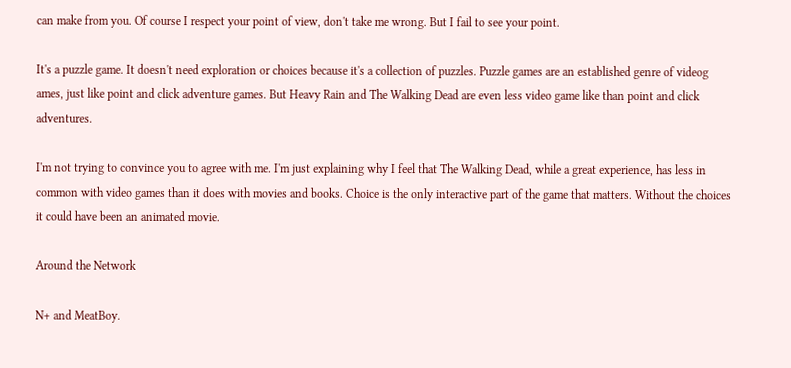can make from you. Of course I respect your point of view, don't take me wrong. But I fail to see your point.

It's a puzzle game. It doesn't need exploration or choices because it's a collection of puzzles. Puzzle games are an established genre of videog ames, just like point and click adventure games. But Heavy Rain and The Walking Dead are even less video game like than point and click adventures.

I'm not trying to convince you to agree with me. I'm just explaining why I feel that The Walking Dead, while a great experience, has less in common with video games than it does with movies and books. Choice is the only interactive part of the game that matters. Without the choices it could have been an animated movie.

Around the Network

N+ and MeatBoy.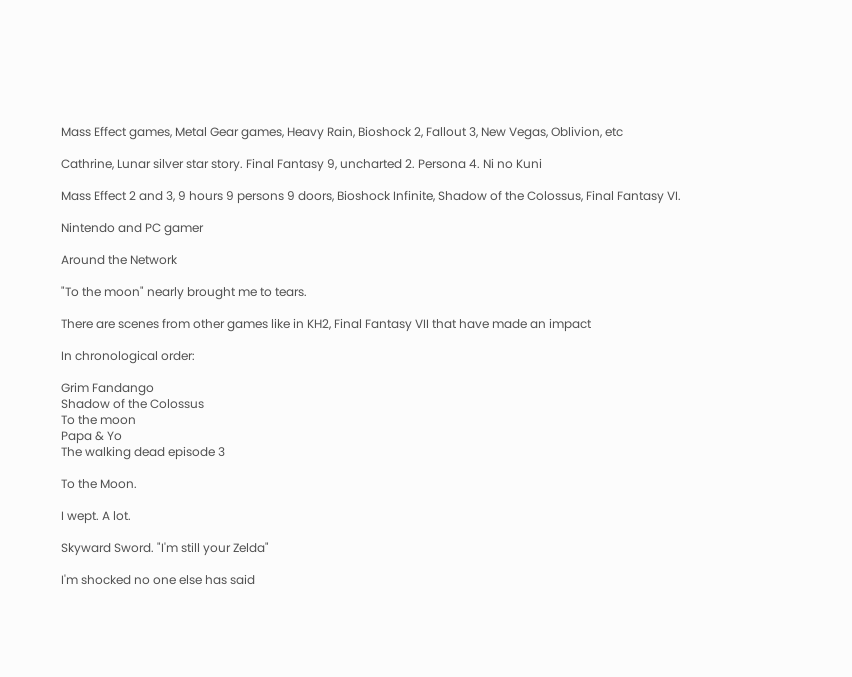Mass Effect games, Metal Gear games, Heavy Rain, Bioshock 2, Fallout 3, New Vegas, Oblivion, etc

Cathrine, Lunar silver star story. Final Fantasy 9, uncharted 2. Persona 4. Ni no Kuni

Mass Effect 2 and 3, 9 hours 9 persons 9 doors, Bioshock Infinite, Shadow of the Colossus, Final Fantasy VI.

Nintendo and PC gamer

Around the Network

"To the moon" nearly brought me to tears.

There are scenes from other games like in KH2, Final Fantasy VII that have made an impact

In chronological order:

Grim Fandango
Shadow of the Colossus
To the moon
Papa & Yo
The walking dead episode 3

To the Moon.

I wept. A lot.

Skyward Sword. "I'm still your Zelda"

I'm shocked no one else has said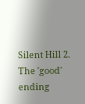Silent Hill 2. The 'good' ending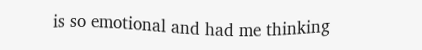is so emotional and had me thinking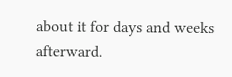about it for days and weeks afterward.